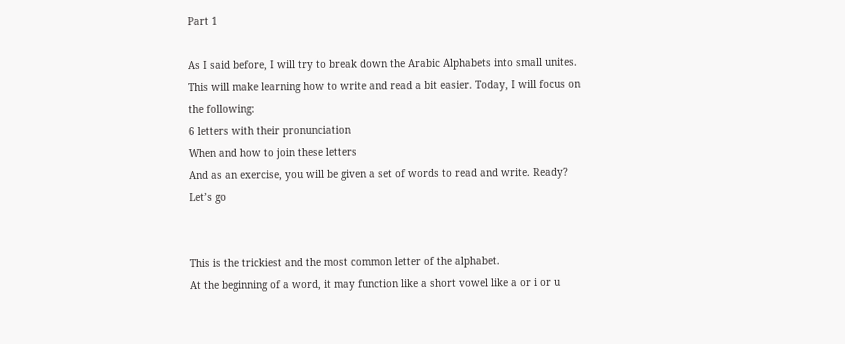Part 1

As I said before, I will try to break down the Arabic Alphabets into small unites. This will make learning how to write and read a bit easier. Today, I will focus on the following:
6 letters with their pronunciation
When and how to join these letters
And as an exercise, you will be given a set of words to read and write. Ready? Let’s go


This is the trickiest and the most common letter of the alphabet.
At the beginning of a word, it may function like a short vowel like a or i or u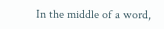In the middle of a word,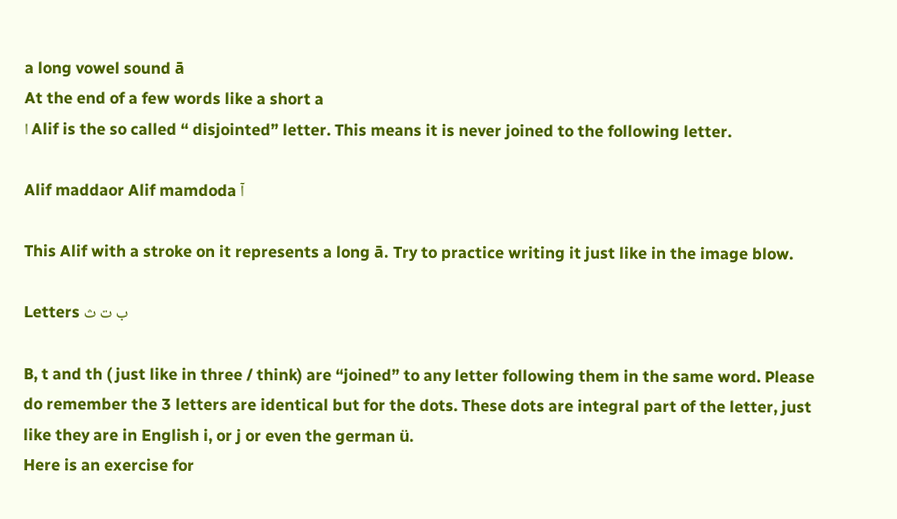a long vowel sound ā
At the end of a few words like a short a
ا Alif is the so called “ disjointed” letter. This means it is never joined to the following letter.

Alif maddaor Alif mamdoda آ

This Alif with a stroke on it represents a long ā. Try to practice writing it just like in the image blow.

Letters ب ت ث

B, t and th ( just like in three / think) are “joined” to any letter following them in the same word. Please do remember the 3 letters are identical but for the dots. These dots are integral part of the letter, just like they are in English i, or j or even the german ü.
Here is an exercise for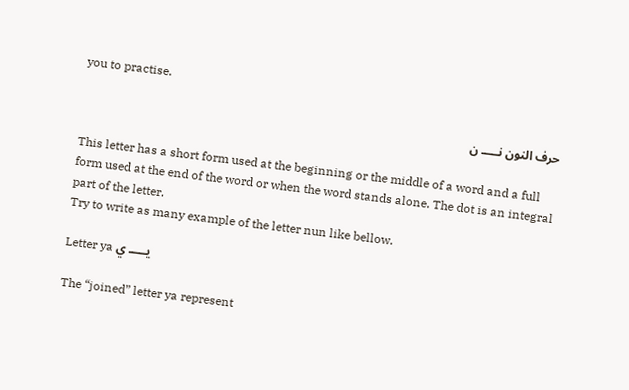you to practise.

حرف النون نـــــ ن

This letter has a short form used at the beginning or the middle of a word and a full form used at the end of the word or when the word stands alone. The dot is an integral part of the letter.
Try to write as many example of the letter nun like bellow.

Letter ya يـــــ ي

The “joined” letter ya represent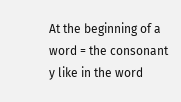At the beginning of a word = the consonant y like in the word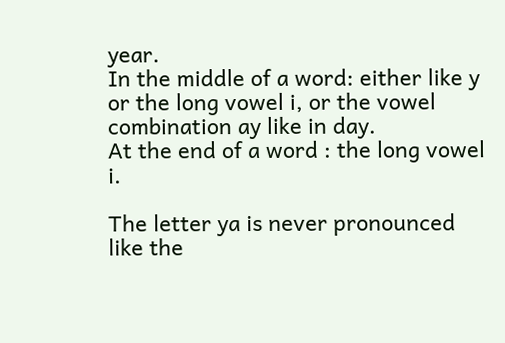year.
In the middle of a word: either like y or the long vowel i, or the vowel combination ay like in day.
At the end of a word : the long vowel i.

The letter ya is never pronounced like the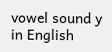vowel sound y in English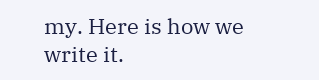my. Here is how we write it.